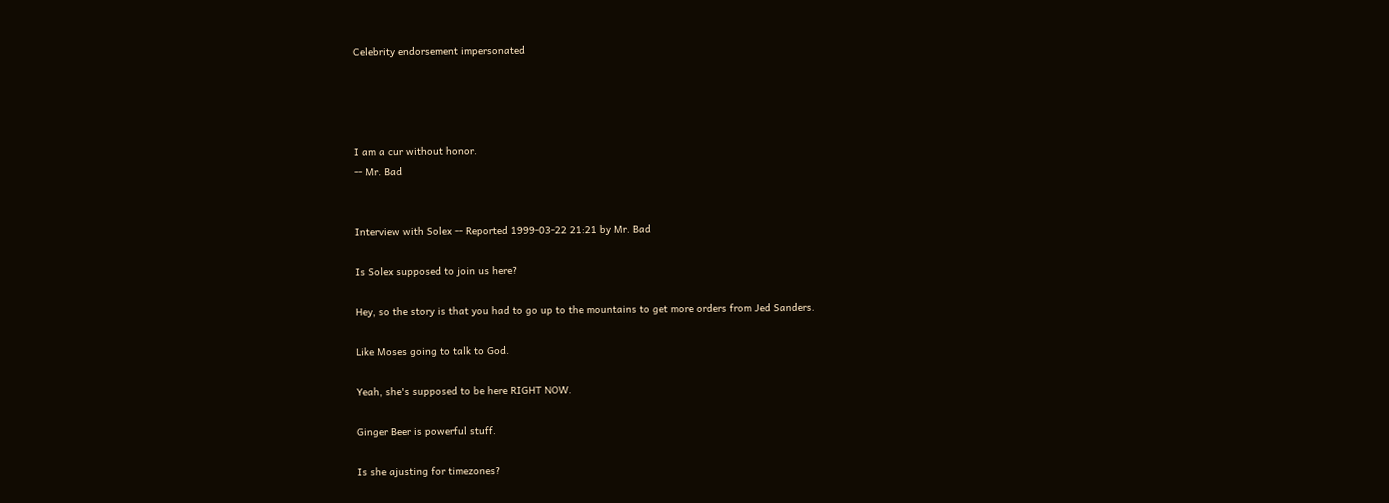Celebrity endorsement impersonated




I am a cur without honor.
-- Mr. Bad


Interview with Solex -- Reported 1999-03-22 21:21 by Mr. Bad

Is Solex supposed to join us here?

Hey, so the story is that you had to go up to the mountains to get more orders from Jed Sanders.

Like Moses going to talk to God.

Yeah, she's supposed to be here RIGHT NOW.

Ginger Beer is powerful stuff.

Is she ajusting for timezones?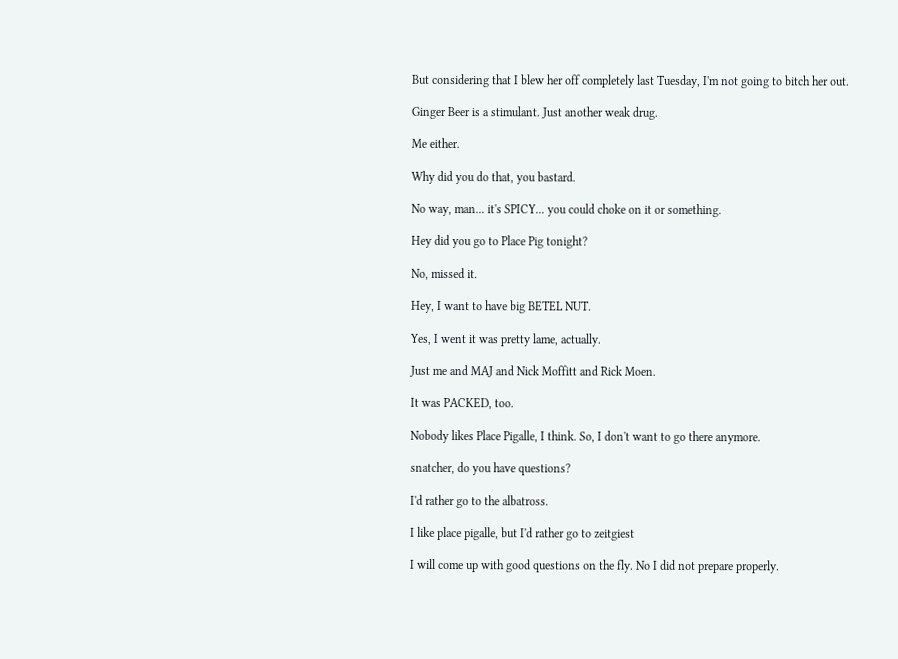But considering that I blew her off completely last Tuesday, I'm not going to bitch her out.

Ginger Beer is a stimulant. Just another weak drug.

Me either.

Why did you do that, you bastard.

No way, man... it's SPICY... you could choke on it or something.

Hey did you go to Place Pig tonight?

No, missed it.

Hey, I want to have big BETEL NUT.

Yes, I went it was pretty lame, actually.

Just me and MAJ and Nick Moffitt and Rick Moen.

It was PACKED, too.

Nobody likes Place Pigalle, I think. So, I don't want to go there anymore.

snatcher, do you have questions?

I'd rather go to the albatross.

I like place pigalle, but I'd rather go to zeitgiest

I will come up with good questions on the fly. No I did not prepare properly.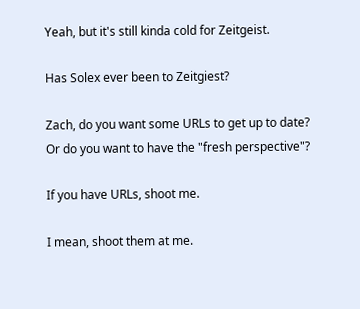Yeah, but it's still kinda cold for Zeitgeist.

Has Solex ever been to Zeitgiest?

Zach, do you want some URLs to get up to date? Or do you want to have the "fresh perspective"?

If you have URLs, shoot me.

I mean, shoot them at me.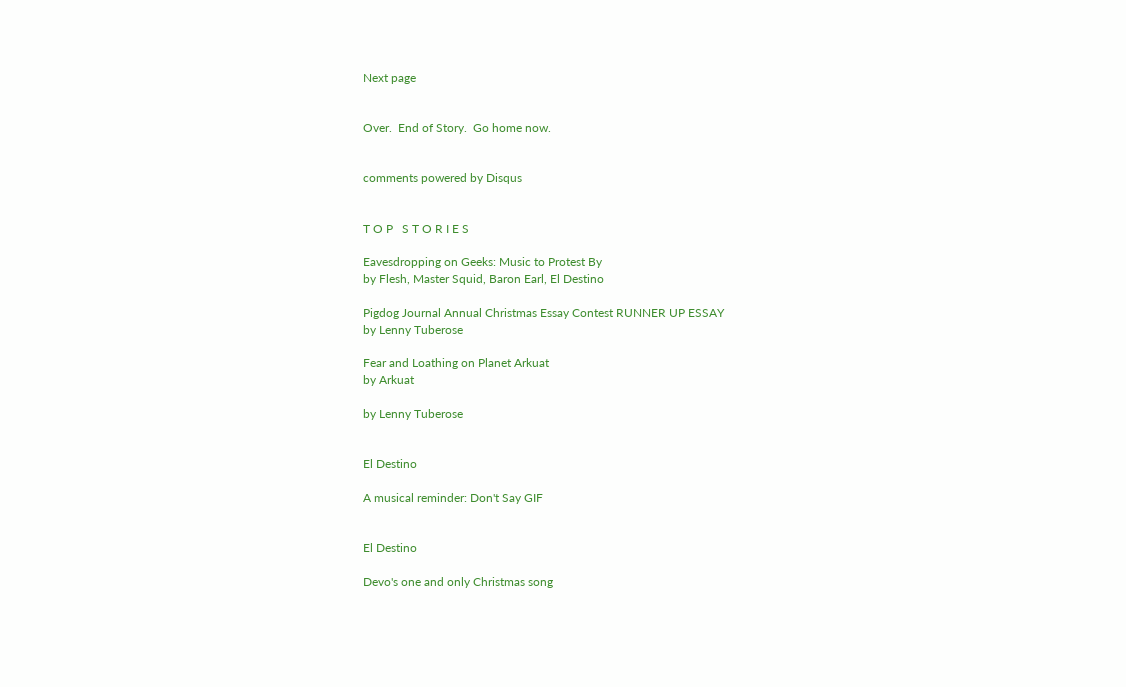Next page


Over.  End of Story.  Go home now.


comments powered by Disqus


T O P   S T O R I E S

Eavesdropping on Geeks: Music to Protest By
by Flesh, Master Squid, Baron Earl, El Destino

Pigdog Journal Annual Christmas Essay Contest RUNNER UP ESSAY
by Lenny Tuberose

Fear and Loathing on Planet Arkuat
by Arkuat

by Lenny Tuberose


El Destino

A musical reminder: Don't Say GIF


El Destino

Devo's one and only Christmas song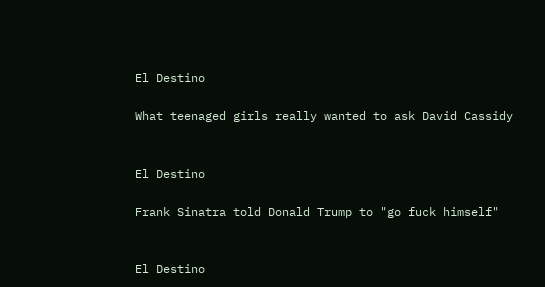El Destino

What teenaged girls really wanted to ask David Cassidy


El Destino

Frank Sinatra told Donald Trump to "go fuck himself"


El Destino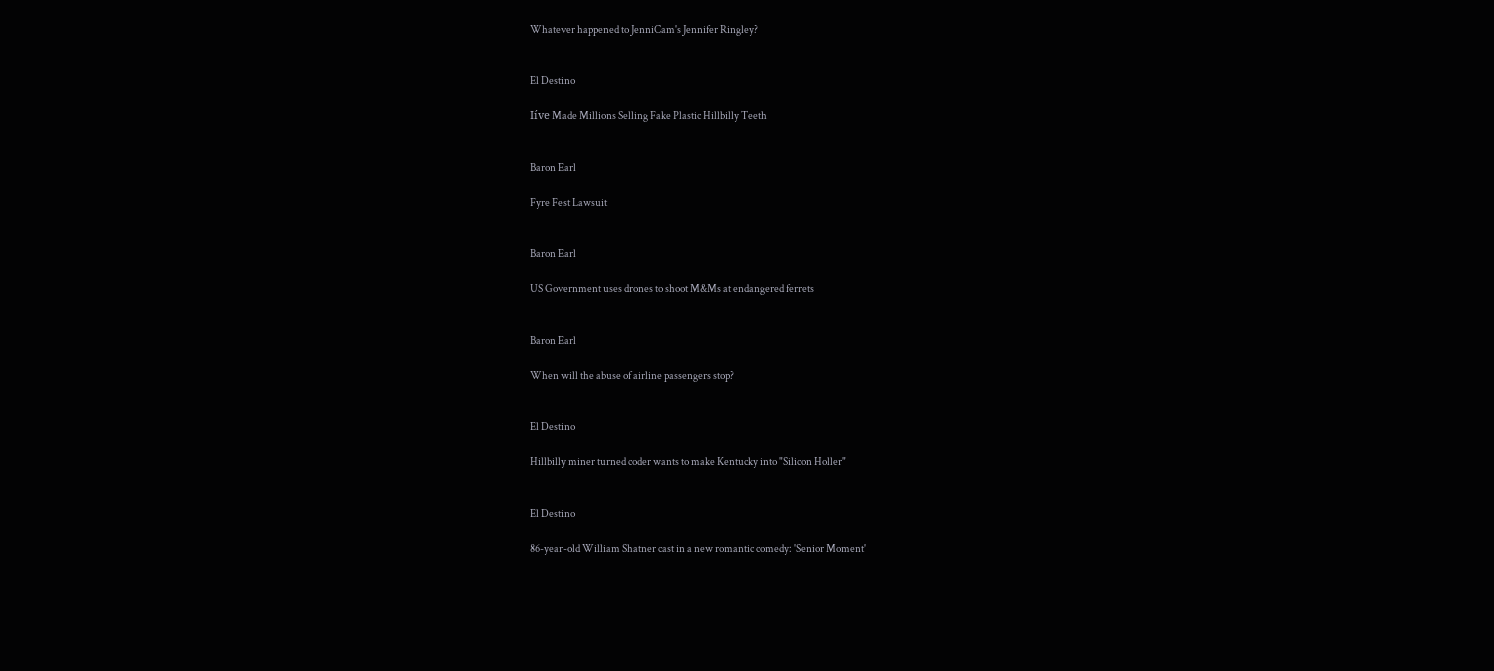Whatever happened to JenniCam's Jennifer Ringley?


El Destino

Iíve Made Millions Selling Fake Plastic Hillbilly Teeth


Baron Earl

Fyre Fest Lawsuit


Baron Earl

US Government uses drones to shoot M&Ms at endangered ferrets


Baron Earl

When will the abuse of airline passengers stop?


El Destino

Hillbilly miner turned coder wants to make Kentucky into "Silicon Holler"


El Destino

86-year-old William Shatner cast in a new romantic comedy: 'Senior Moment'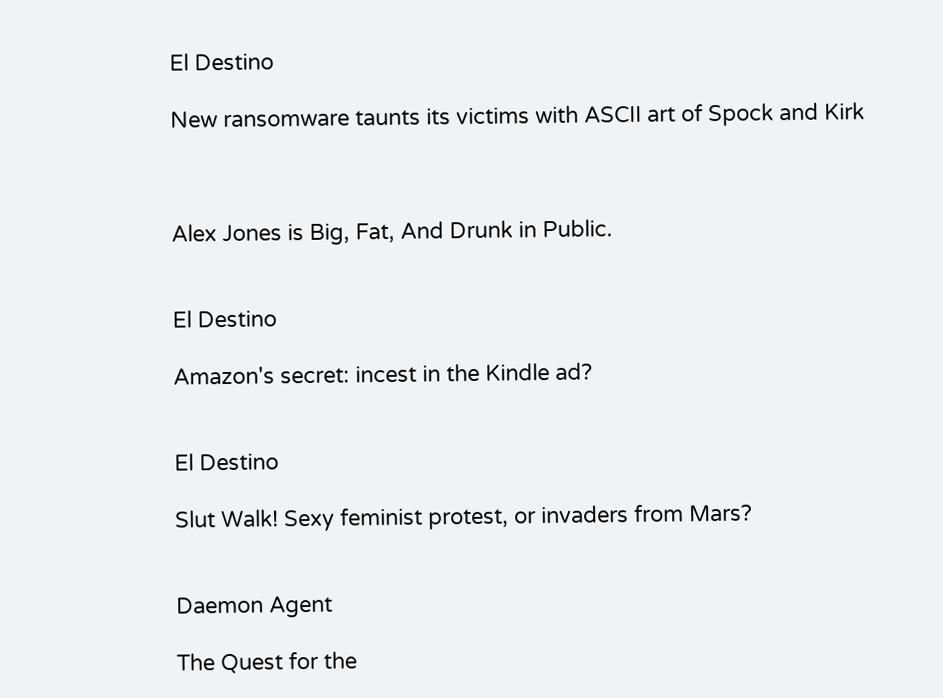El Destino

New ransomware taunts its victims with ASCII art of Spock and Kirk



Alex Jones is Big, Fat, And Drunk in Public.


El Destino

Amazon's secret: incest in the Kindle ad?


El Destino

Slut Walk! Sexy feminist protest, or invaders from Mars?


Daemon Agent

The Quest for the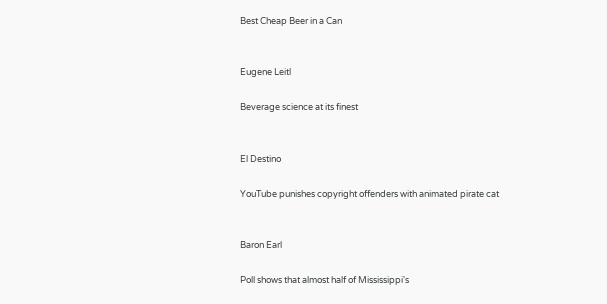Best Cheap Beer in a Can


Eugene Leitl

Beverage science at its finest


El Destino

YouTube punishes copyright offenders with animated pirate cat


Baron Earl

Poll shows that almost half of Mississippi's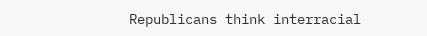Republicans think interracial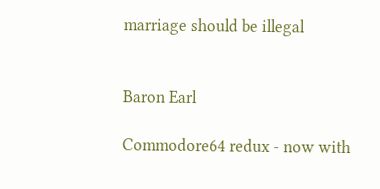marriage should be illegal


Baron Earl

Commodore64 redux - now with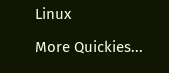Linux

More Quickies...